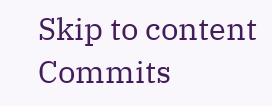Skip to content
Commits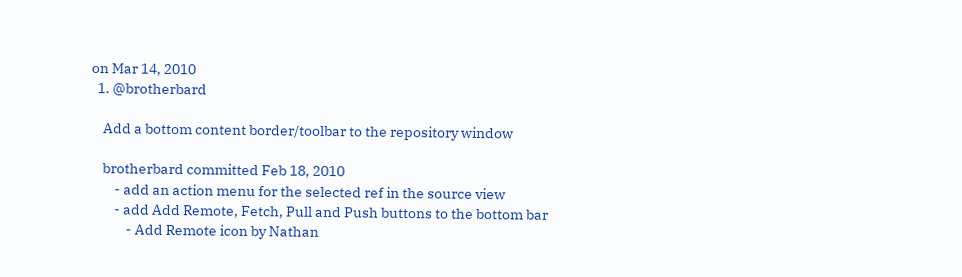on Mar 14, 2010
  1. @brotherbard

    Add a bottom content border/toolbar to the repository window

    brotherbard committed Feb 18, 2010
        - add an action menu for the selected ref in the source view
        - add Add Remote, Fetch, Pull and Push buttons to the bottom bar
            - Add Remote icon by Nathan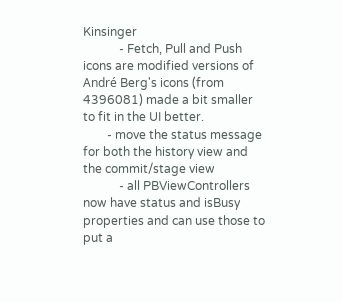Kinsinger
            - Fetch, Pull and Push icons are modified versions of André Berg's icons (from 4396081) made a bit smaller to fit in the UI better.
        - move the status message for both the history view and the commit/stage view
            - all PBViewControllers now have status and isBusy properties and can use those to put a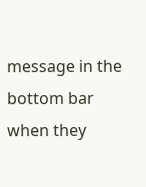message in the bottom bar when they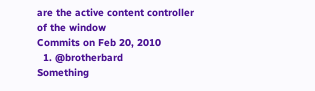are the active content controller of the window
Commits on Feb 20, 2010
  1. @brotherbard
Something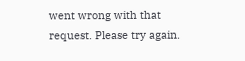went wrong with that request. Please try again.